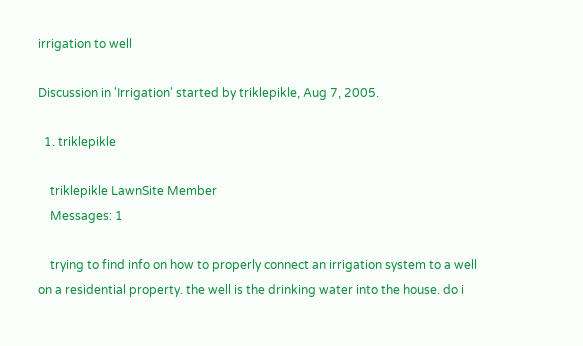irrigation to well

Discussion in 'Irrigation' started by triklepikle, Aug 7, 2005.

  1. triklepikle

    triklepikle LawnSite Member
    Messages: 1

    trying to find info on how to properly connect an irrigation system to a well on a residential property. the well is the drinking water into the house. do i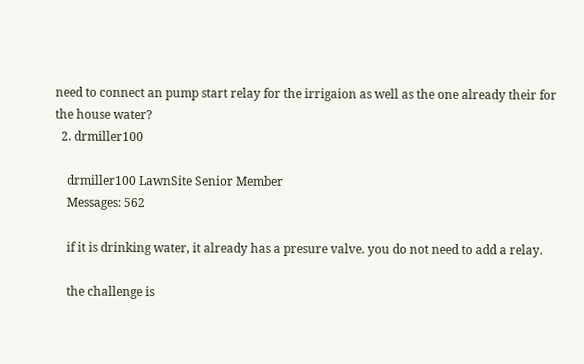need to connect an pump start relay for the irrigaion as well as the one already their for the house water?
  2. drmiller100

    drmiller100 LawnSite Senior Member
    Messages: 562

    if it is drinking water, it already has a presure valve. you do not need to add a relay.

    the challenge is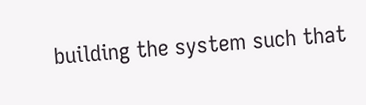building the system such that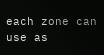each zone can use as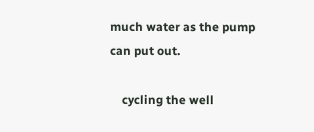much water as the pump can put out.

    cycling the well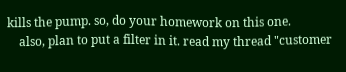kills the pump. so, do your homework on this one.
    also, plan to put a filter in it. read my thread "customer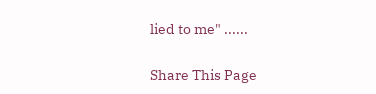lied to me" ......

Share This Page